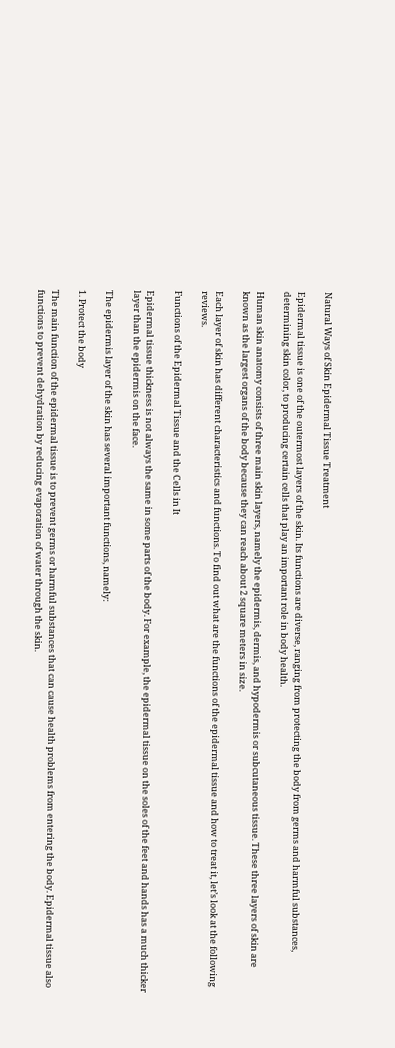Natural Ways of Skin Epidermal Tissue Treatment

Epidermal tissue is one of the outermost layers of the skin. Its functions are diverse, ranging from protecting the body from germs and harmful substances, determining skin color, to producing certain cells that play an important role in body health.

Human skin anatomy consists of three main skin layers, namely the epidermis, dermis, and hypodermis or subcutaneous tissue. These three layers of skin are known as the largest organs of the body because they can reach about 2 square meters in size.

Each layer of skin has different characteristics and functions. To find out what are the functions of the epidermal tissue and how to treat it, let’s look at the following reviews.

Functions of the Epidermal Tissue and the Cells in It

Epidermal tissue thickness is not always the same in some parts of the body. For example, the epidermal tissue on the soles of the feet and hands has a much thicker layer than the epidermis on the face.

The epidermis layer of the skin has several important functions, namely:

1. Protect the body

The main function of the epidermal tissue is to prevent germs or harmful substances that can cause health problems from entering the body. Epidermal tissue also functions to prevent dehydration by reducing evaporation of water through the skin.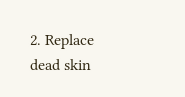2. Replace dead skin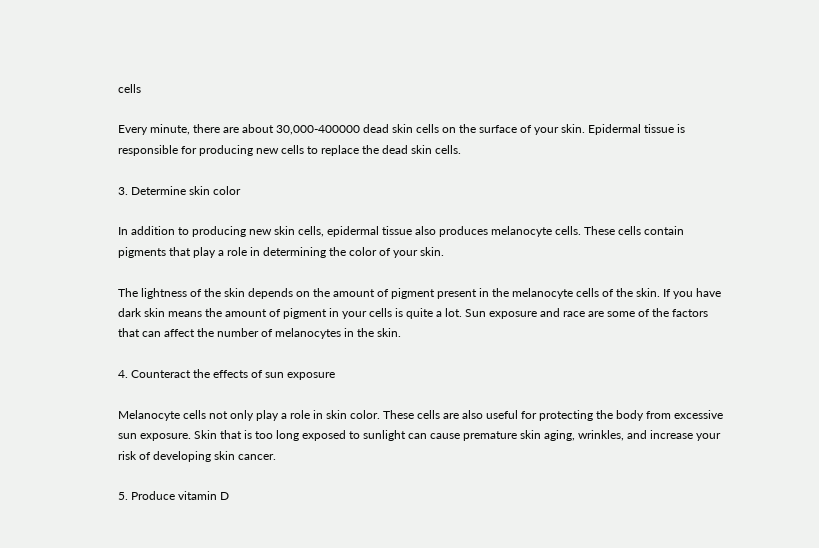cells

Every minute, there are about 30,000-400000 dead skin cells on the surface of your skin. Epidermal tissue is responsible for producing new cells to replace the dead skin cells.

3. Determine skin color

In addition to producing new skin cells, epidermal tissue also produces melanocyte cells. These cells contain pigments that play a role in determining the color of your skin.

The lightness of the skin depends on the amount of pigment present in the melanocyte cells of the skin. If you have dark skin means the amount of pigment in your cells is quite a lot. Sun exposure and race are some of the factors that can affect the number of melanocytes in the skin.

4. Counteract the effects of sun exposure

Melanocyte cells not only play a role in skin color. These cells are also useful for protecting the body from excessive sun exposure. Skin that is too long exposed to sunlight can cause premature skin aging, wrinkles, and increase your risk of developing skin cancer.

5. Produce vitamin D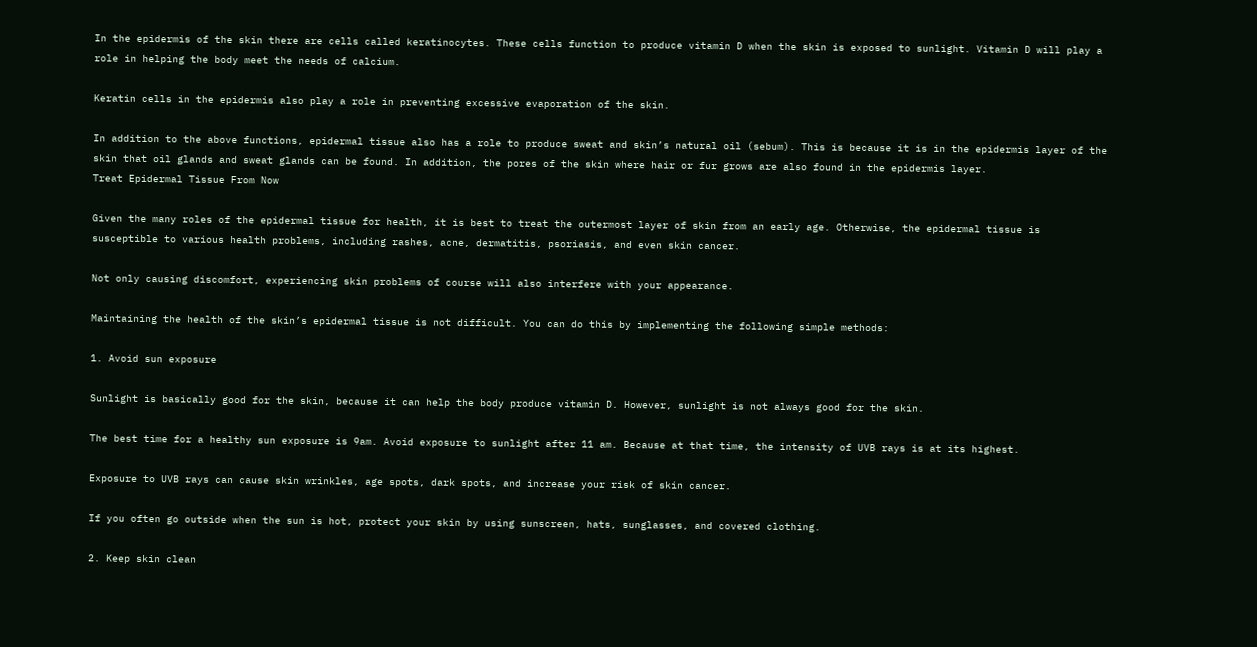In the epidermis of the skin there are cells called keratinocytes. These cells function to produce vitamin D when the skin is exposed to sunlight. Vitamin D will play a role in helping the body meet the needs of calcium.

Keratin cells in the epidermis also play a role in preventing excessive evaporation of the skin.

In addition to the above functions, epidermal tissue also has a role to produce sweat and skin’s natural oil (sebum). This is because it is in the epidermis layer of the skin that oil glands and sweat glands can be found. In addition, the pores of the skin where hair or fur grows are also found in the epidermis layer.
Treat Epidermal Tissue From Now

Given the many roles of the epidermal tissue for health, it is best to treat the outermost layer of skin from an early age. Otherwise, the epidermal tissue is susceptible to various health problems, including rashes, acne, dermatitis, psoriasis, and even skin cancer.

Not only causing discomfort, experiencing skin problems of course will also interfere with your appearance.

Maintaining the health of the skin’s epidermal tissue is not difficult. You can do this by implementing the following simple methods:

1. Avoid sun exposure

Sunlight is basically good for the skin, because it can help the body produce vitamin D. However, sunlight is not always good for the skin.

The best time for a healthy sun exposure is 9am. Avoid exposure to sunlight after 11 am. Because at that time, the intensity of UVB rays is at its highest.

Exposure to UVB rays can cause skin wrinkles, age spots, dark spots, and increase your risk of skin cancer.

If you often go outside when the sun is hot, protect your skin by using sunscreen, hats, sunglasses, and covered clothing.

2. Keep skin clean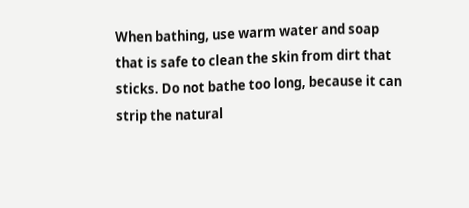When bathing, use warm water and soap that is safe to clean the skin from dirt that sticks. Do not bathe too long, because it can strip the natural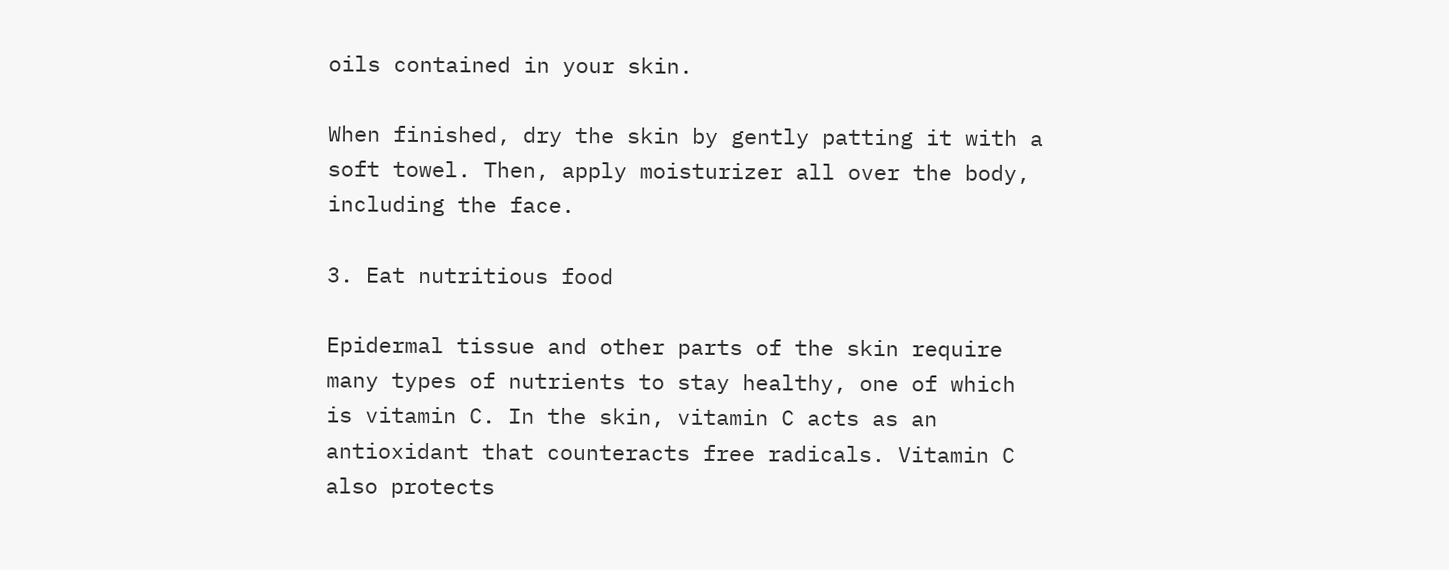oils contained in your skin.

When finished, dry the skin by gently patting it with a soft towel. Then, apply moisturizer all over the body, including the face.

3. Eat nutritious food

Epidermal tissue and other parts of the skin require many types of nutrients to stay healthy, one of which is vitamin C. In the skin, vitamin C acts as an antioxidant that counteracts free radicals. Vitamin C also protects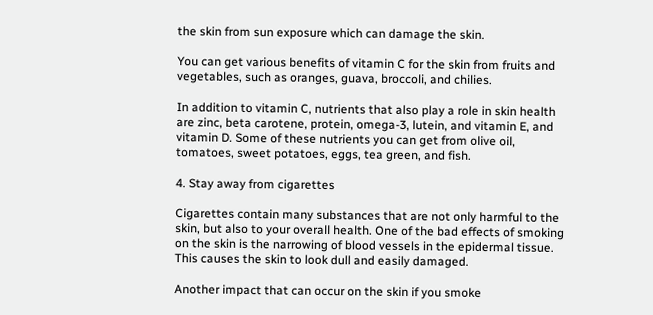the skin from sun exposure which can damage the skin.

You can get various benefits of vitamin C for the skin from fruits and vegetables, such as oranges, guava, broccoli, and chilies.

In addition to vitamin C, nutrients that also play a role in skin health are zinc, beta carotene, protein, omega-3, lutein, and vitamin E, and vitamin D. Some of these nutrients you can get from olive oil, tomatoes, sweet potatoes, eggs, tea green, and fish.

4. Stay away from cigarettes

Cigarettes contain many substances that are not only harmful to the skin, but also to your overall health. One of the bad effects of smoking on the skin is the narrowing of blood vessels in the epidermal tissue. This causes the skin to look dull and easily damaged.

Another impact that can occur on the skin if you smoke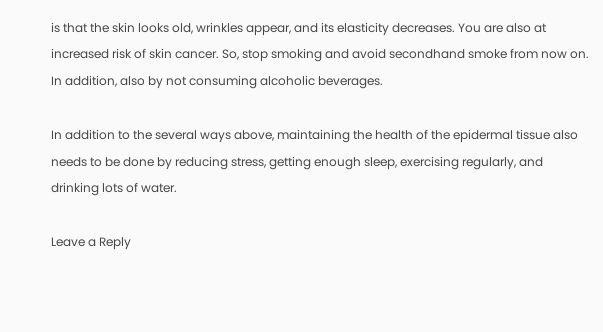is that the skin looks old, wrinkles appear, and its elasticity decreases. You are also at increased risk of skin cancer. So, stop smoking and avoid secondhand smoke from now on. In addition, also by not consuming alcoholic beverages.

In addition to the several ways above, maintaining the health of the epidermal tissue also needs to be done by reducing stress, getting enough sleep, exercising regularly, and drinking lots of water.

Leave a Reply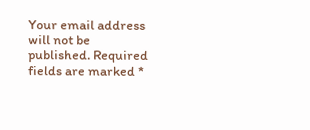Your email address will not be published. Required fields are marked *